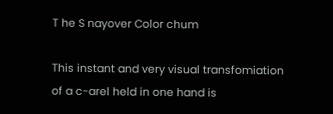T he S nayover Color chum

This instant and very visual transfomiation of a c-arel held in one hand is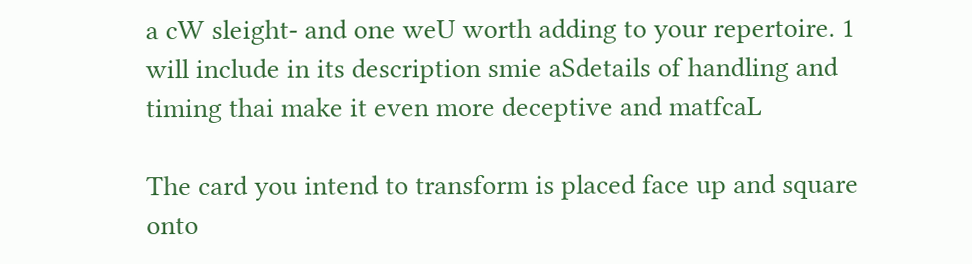a cW sleight- and one weU worth adding to your repertoire. 1 will include in its description smie aSdetails of handling and timing thai make it even more deceptive and matfcaL

The card you intend to transform is placed face up and square onto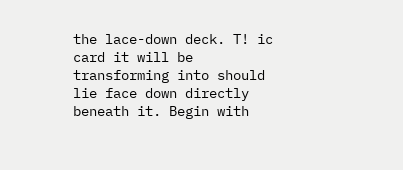the lace-down deck. T! ic card it will be transforming into should lie face down directly beneath it. Begin with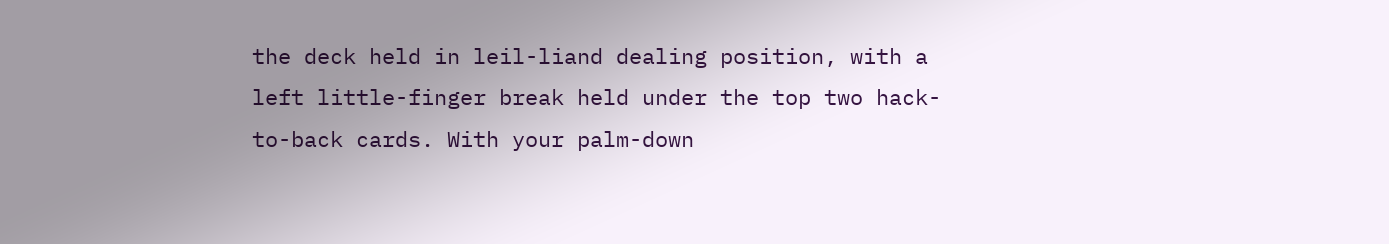the deck held in leil-liand dealing position, with a left little-finger break held under the top two hack-to-back cards. With your palm-down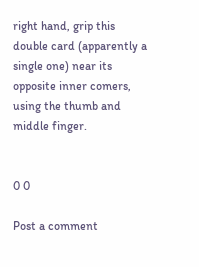right hand, grip this double card (apparently a single one) near its opposite inner comers, using the thumb and middle finger.


0 0

Post a comment